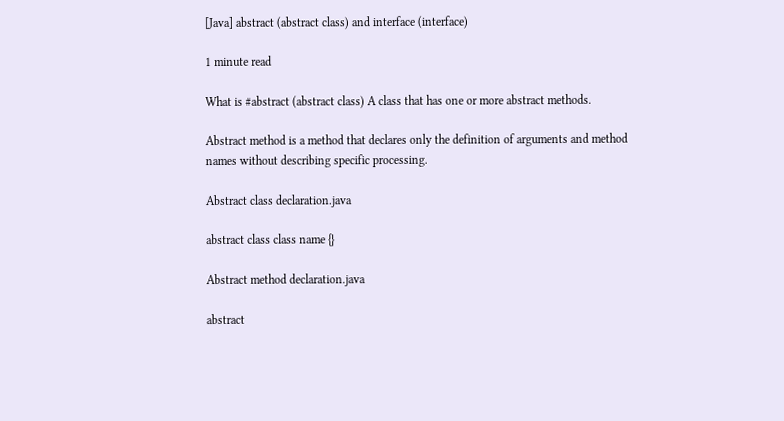[Java] abstract (abstract class) and interface (interface)

1 minute read

What is #abstract (abstract class) A class that has one or more abstract methods.

Abstract method is a method that declares only the definition of arguments and method names without describing specific processing.

Abstract class declaration.java

abstract class class name {}

Abstract method declaration.java

abstract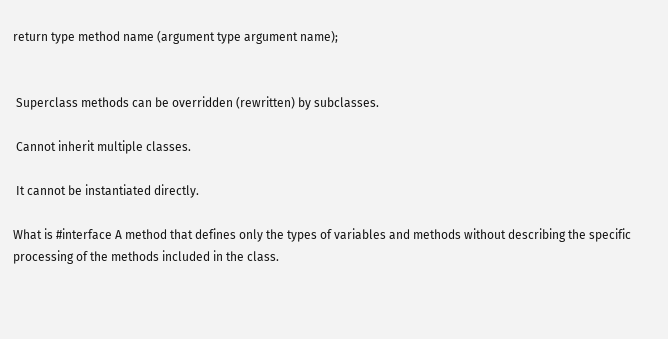return type method name (argument type argument name);


 Superclass methods can be overridden (rewritten) by subclasses.

 Cannot inherit multiple classes.

 It cannot be instantiated directly.

What is #interface A method that defines only the types of variables and methods without describing the specific processing of the methods included in the class.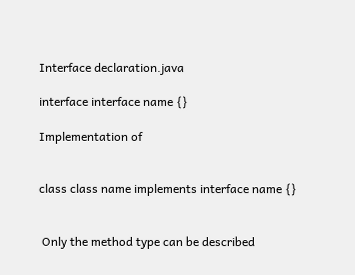Interface declaration.java

interface interface name {}

Implementation of


class class name implements interface name {}


 Only the method type can be described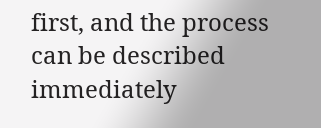first, and the process can be described immediately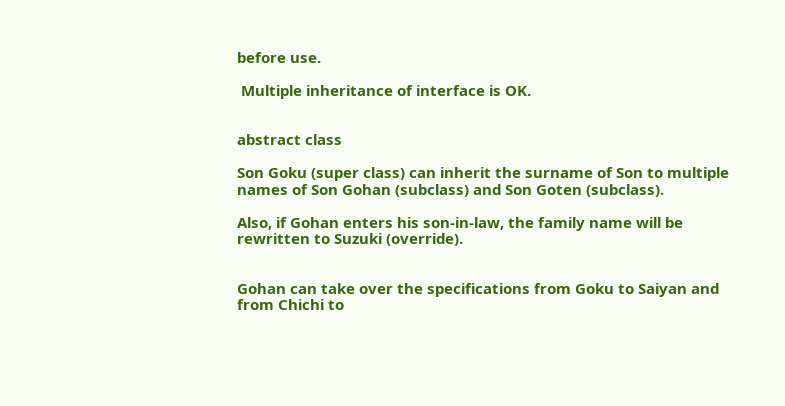before use.

 Multiple inheritance of interface is OK.


abstract class

Son Goku (super class) can inherit the surname of Son to multiple names of Son Gohan (subclass) and Son Goten (subclass).

Also, if Gohan enters his son-in-law, the family name will be rewritten to Suzuki (override).


Gohan can take over the specifications from Goku to Saiyan and from Chichi to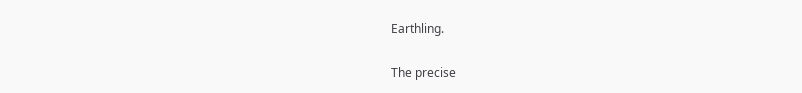Earthling.

The precise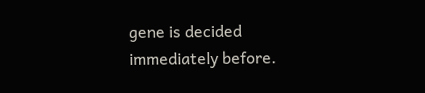gene is decided immediately before.